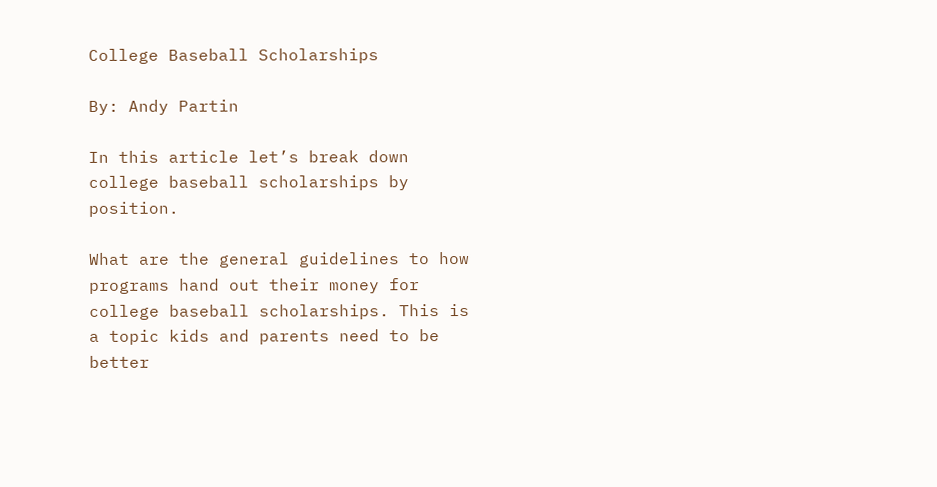College Baseball Scholarships

By: Andy Partin

In this article let’s break down college baseball scholarships by position.

What are the general guidelines to how programs hand out their money for college baseball scholarships. This is a topic kids and parents need to be better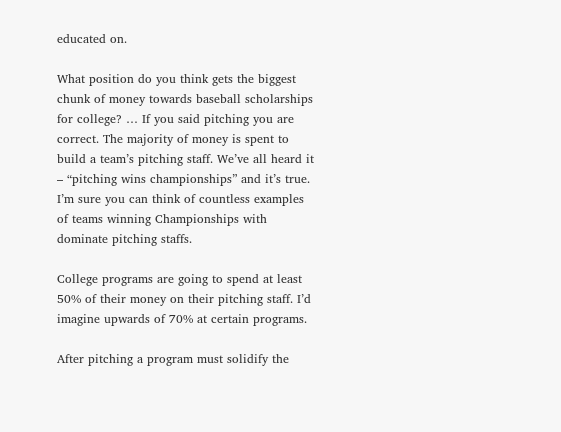educated on.

What position do you think gets the biggest chunk of money towards baseball scholarships for college? … If you said pitching you are correct. The majority of money is spent to build a team’s pitching staff. We’ve all heard it – “pitching wins championships” and it’s true. I’m sure you can think of countless examples of teams winning Championships with dominate pitching staffs.

College programs are going to spend at least 50% of their money on their pitching staff. I’d imagine upwards of 70% at certain programs.

After pitching a program must solidify the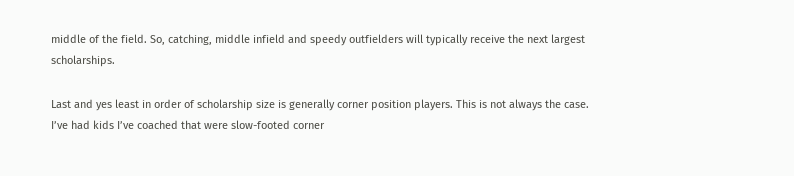middle of the field. So, catching, middle infield and speedy outfielders will typically receive the next largest scholarships.

Last and yes least in order of scholarship size is generally corner position players. This is not always the case. I’ve had kids I’ve coached that were slow-footed corner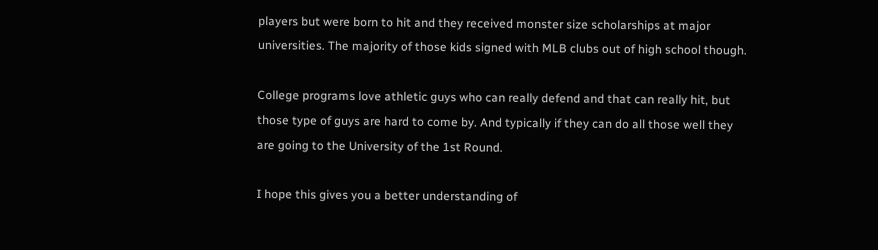players but were born to hit and they received monster size scholarships at major universities. The majority of those kids signed with MLB clubs out of high school though.

College programs love athletic guys who can really defend and that can really hit, but those type of guys are hard to come by. And typically if they can do all those well they are going to the University of the 1st Round.

I hope this gives you a better understanding of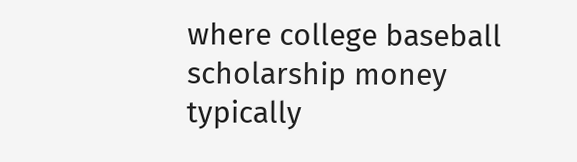where college baseball scholarship money typically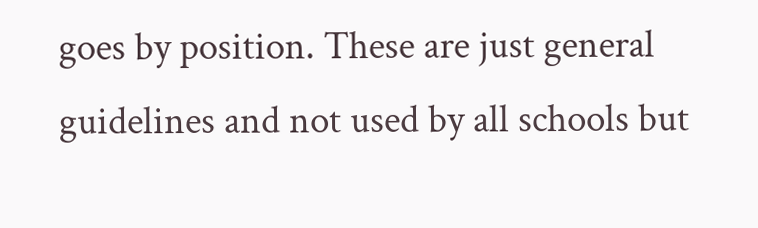goes by position. These are just general guidelines and not used by all schools but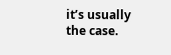it’s usually the case.